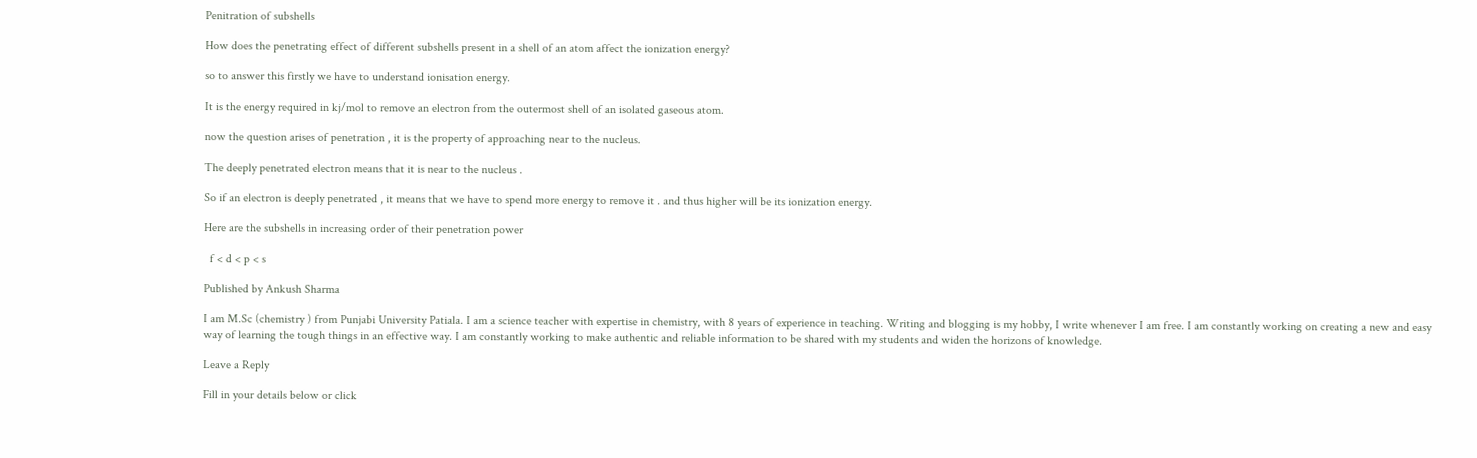Penitration of subshells

How does the penetrating effect of different subshells present in a shell of an atom affect the ionization energy?

so to answer this firstly we have to understand ionisation energy.

It is the energy required in kj/mol to remove an electron from the outermost shell of an isolated gaseous atom.

now the question arises of penetration , it is the property of approaching near to the nucleus.

The deeply penetrated electron means that it is near to the nucleus .

So if an electron is deeply penetrated , it means that we have to spend more energy to remove it . and thus higher will be its ionization energy.

Here are the subshells in increasing order of their penetration power

  f < d < p < s

Published by Ankush Sharma

I am M.Sc (chemistry ) from Punjabi University Patiala. I am a science teacher with expertise in chemistry, with 8 years of experience in teaching. Writing and blogging is my hobby, I write whenever I am free. I am constantly working on creating a new and easy way of learning the tough things in an effective way. I am constantly working to make authentic and reliable information to be shared with my students and widen the horizons of knowledge.

Leave a Reply

Fill in your details below or click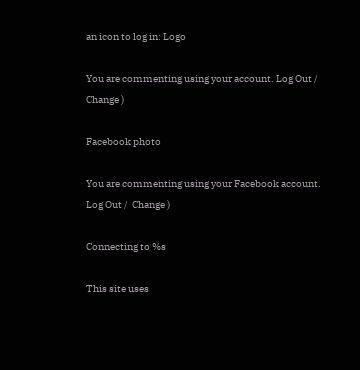an icon to log in: Logo

You are commenting using your account. Log Out /  Change )

Facebook photo

You are commenting using your Facebook account. Log Out /  Change )

Connecting to %s

This site uses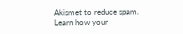Akismet to reduce spam. Learn how your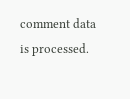comment data is processed.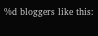%d bloggers like this: